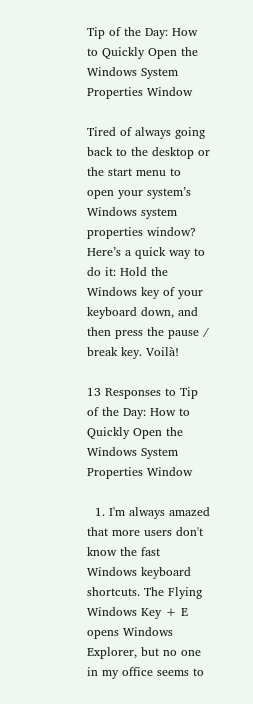Tip of the Day: How to Quickly Open the Windows System Properties Window

Tired of always going back to the desktop or the start menu to open your system’s Windows system properties window? Here’s a quick way to do it: Hold the Windows key of your keyboard down, and then press the pause / break key. Voilà!

13 Responses to Tip of the Day: How to Quickly Open the Windows System Properties Window

  1. I'm always amazed that more users don't know the fast Windows keyboard shortcuts. The Flying Windows Key + E opens Windows Explorer, but no one in my office seems to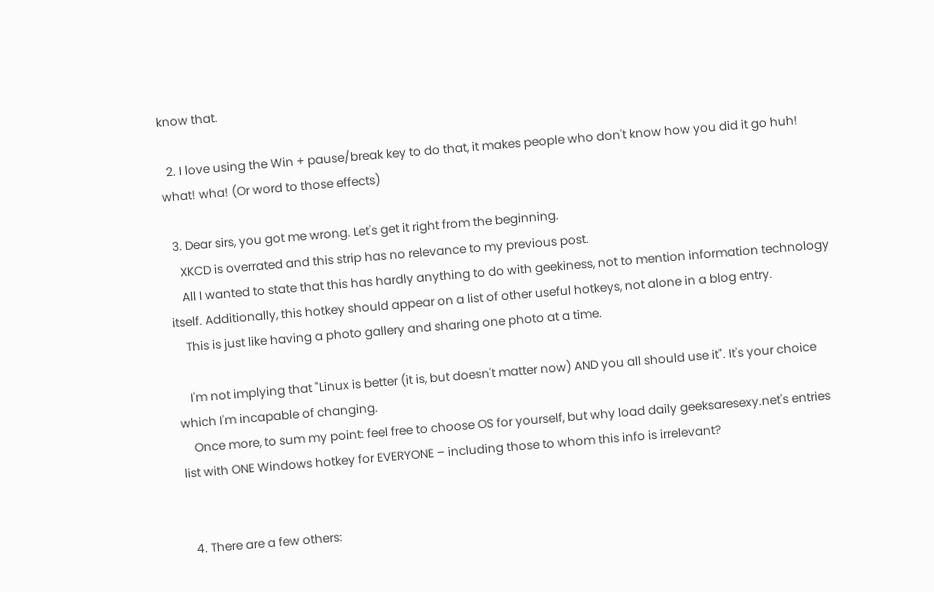know that.

  2. I love using the Win + pause/break key to do that, it makes people who don't know how you did it go huh! what! wha! (Or word to those effects)

  3. Dear sirs, you got me wrong. Let's get it right from the beginning.
    XKCD is overrated and this strip has no relevance to my previous post.
    All I wanted to state that this has hardly anything to do with geekiness, not to mention information technology itself. Additionally, this hotkey should appear on a list of other useful hotkeys, not alone in a blog entry.
    This is just like having a photo gallery and sharing one photo at a time.

    I'm not implying that "Linux is better (it is, but doesn't matter now) AND you all should use it". It's your choice which I'm incapable of changing.
    Once more, to sum my point: feel free to choose OS for yourself, but why load daily geeksaresexy.net's entries list with ONE Windows hotkey for EVERYONE – including those to whom this info is irrelevant?


  4. There are a few others: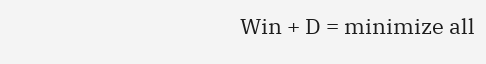Win + D = minimize all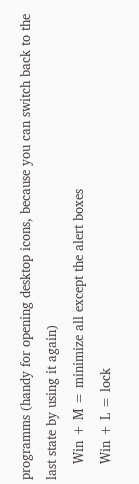programms (handy for opening desktop icons, because you can switch back to the last state by using it again)
    Win + M = minimize all except the alert boxes
    Win + L = lock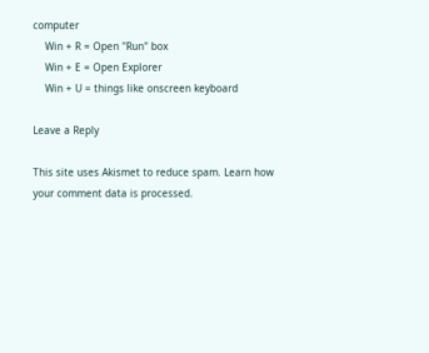computer
    Win + R = Open "Run" box
    Win + E = Open Explorer
    Win + U = things like onscreen keyboard

Leave a Reply

This site uses Akismet to reduce spam. Learn how your comment data is processed.